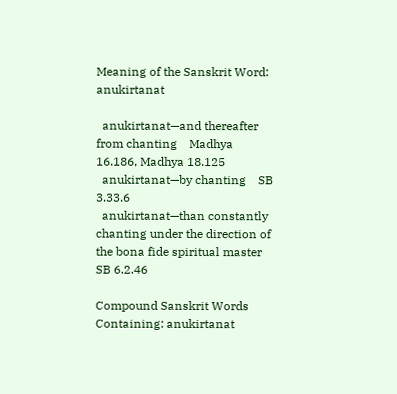Meaning of the Sanskrit Word: anukirtanat

  anukirtanat—and thereafter from chanting    Madhya 16.186, Madhya 18.125
  anukirtanat—by chanting    SB 3.33.6
  anukirtanat—than constantly chanting under the direction of the bona fide spiritual master    SB 6.2.46

Compound Sanskrit Words Containing: anukirtanat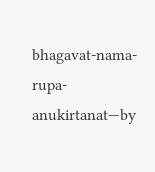bhagavat-nama-rupa-anukirtanat—by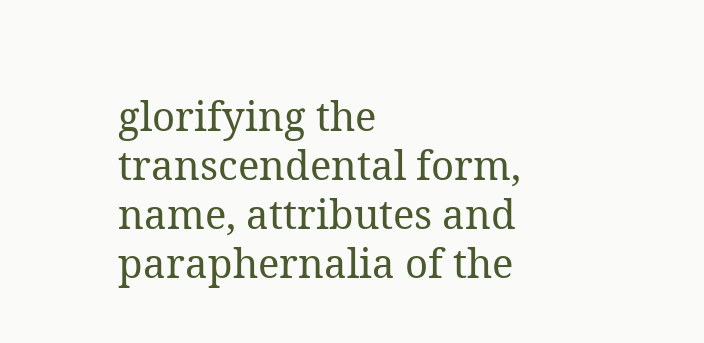glorifying the transcendental form, name, attributes and paraphernalia of the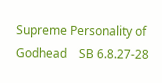Supreme Personality of Godhead    SB 6.8.27-28